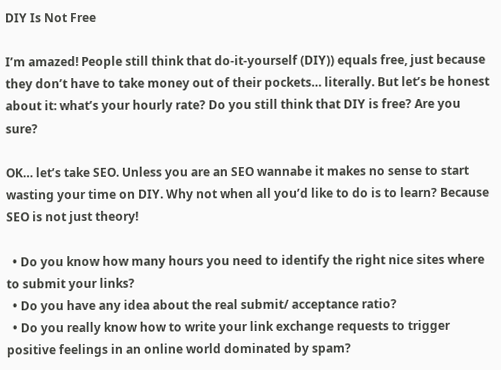DIY Is Not Free

I’m amazed! People still think that do-it-yourself (DIY)) equals free, just because they don’t have to take money out of their pockets… literally. But let’s be honest about it: what’s your hourly rate? Do you still think that DIY is free? Are you sure?

OK… let’s take SEO. Unless you are an SEO wannabe it makes no sense to start wasting your time on DIY. Why not when all you’d like to do is to learn? Because SEO is not just theory!

  • Do you know how many hours you need to identify the right nice sites where to submit your links?
  • Do you have any idea about the real submit/ acceptance ratio?
  • Do you really know how to write your link exchange requests to trigger positive feelings in an online world dominated by spam?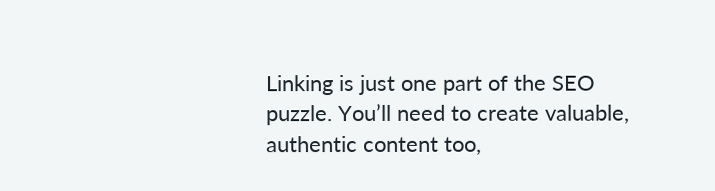Linking is just one part of the SEO puzzle. You’ll need to create valuable, authentic content too,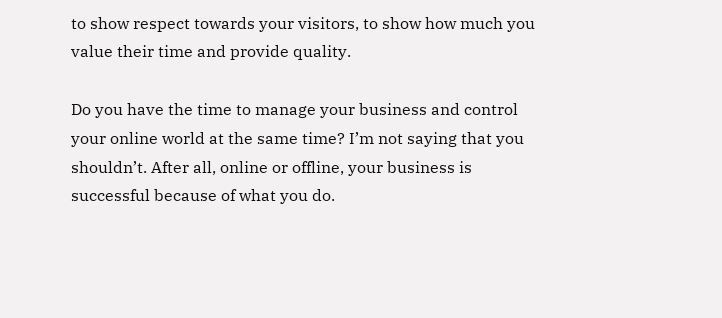to show respect towards your visitors, to show how much you value their time and provide quality.

Do you have the time to manage your business and control your online world at the same time? I’m not saying that you shouldn’t. After all, online or offline, your business is successful because of what you do.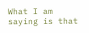What I am saying is that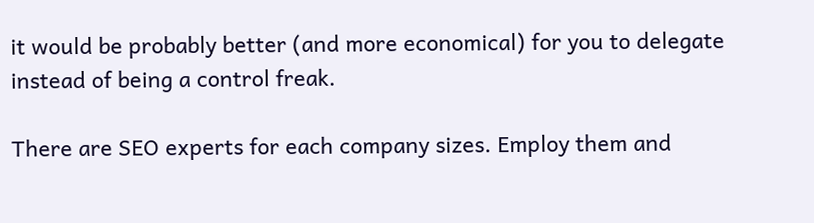it would be probably better (and more economical) for you to delegate instead of being a control freak.

There are SEO experts for each company sizes. Employ them and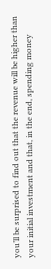you’ll be surprised to find out that the revenue will be higher than your initial investment and that, in the end, spending money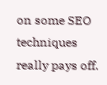on some SEO techniques really pays off.